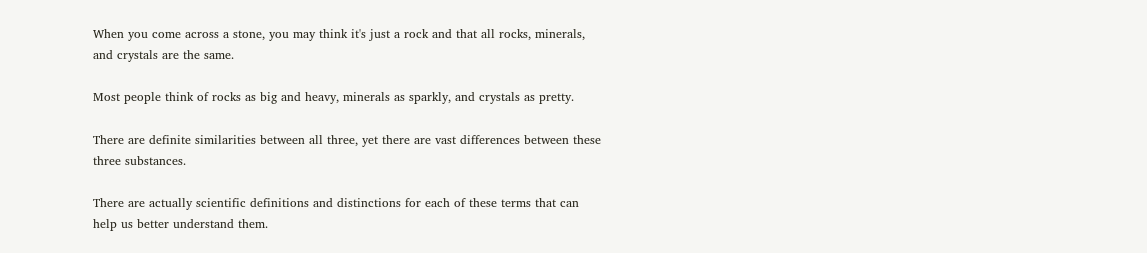When you come across a stone, you may think it's just a rock and that all rocks, minerals, and crystals are the same.

Most people think of rocks as big and heavy, minerals as sparkly, and crystals as pretty.

There are definite similarities between all three, yet there are vast differences between these three substances.

There are actually scientific definitions and distinctions for each of these terms that can help us better understand them.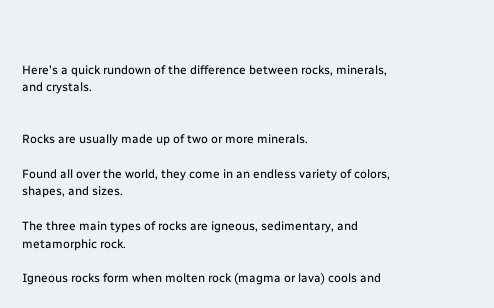Here's a quick rundown of the difference between rocks, minerals, and crystals.


Rocks are usually made up of two or more minerals.

Found all over the world, they come in an endless variety of colors, shapes, and sizes.

The three main types of rocks are igneous, sedimentary, and metamorphic rock.

Igneous rocks form when molten rock (magma or lava) cools and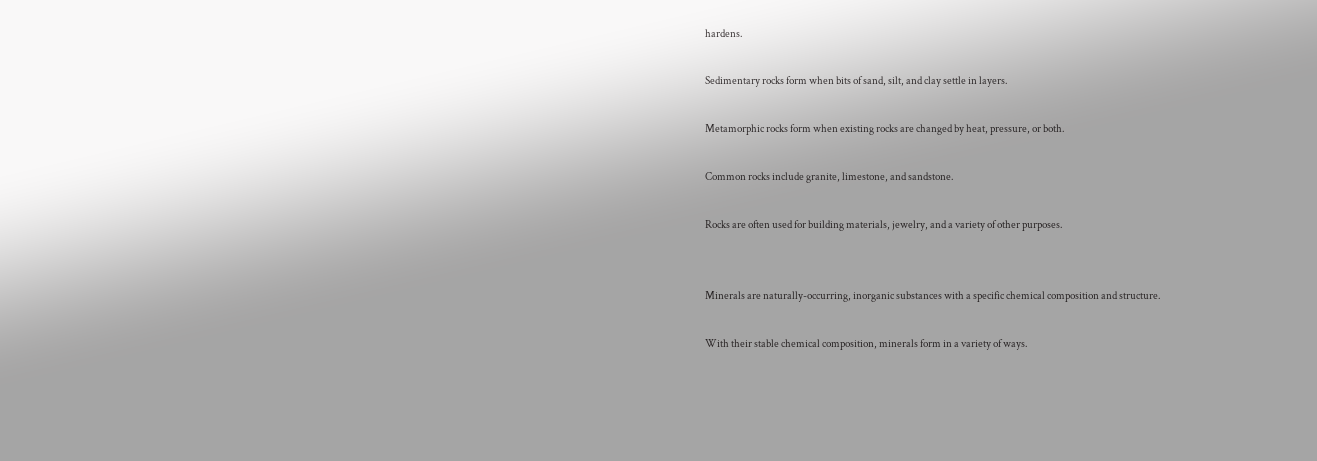hardens.

Sedimentary rocks form when bits of sand, silt, and clay settle in layers.

Metamorphic rocks form when existing rocks are changed by heat, pressure, or both.

Common rocks include granite, limestone, and sandstone.

Rocks are often used for building materials, jewelry, and a variety of other purposes.


Minerals are naturally-occurring, inorganic substances with a specific chemical composition and structure.

With their stable chemical composition, minerals form in a variety of ways.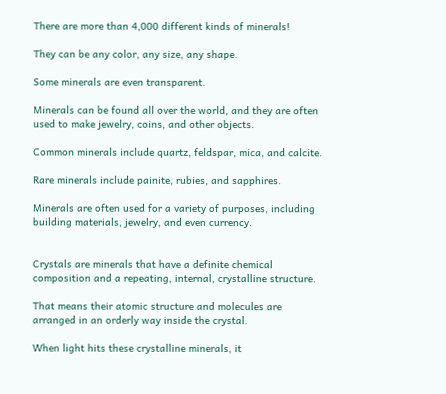There are more than 4,000 different kinds of minerals!

They can be any color, any size, any shape.

Some minerals are even transparent.

Minerals can be found all over the world, and they are often used to make jewelry, coins, and other objects.

Common minerals include quartz, feldspar, mica, and calcite.

Rare minerals include painite, rubies, and sapphires.

Minerals are often used for a variety of purposes, including building materials, jewelry, and even currency.


Crystals are minerals that have a definite chemical composition and a repeating, internal, crystalline structure.

That means their atomic structure and molecules are arranged in an orderly way inside the crystal.

When light hits these crystalline minerals, it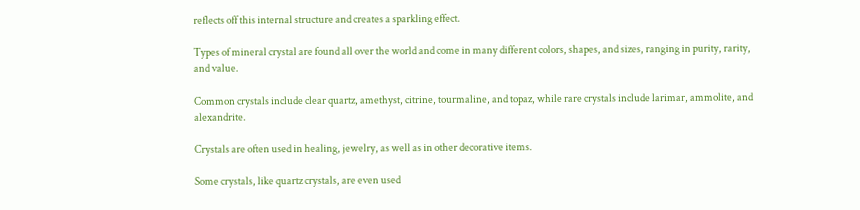reflects off this internal structure and creates a sparkling effect.

Types of mineral crystal are found all over the world and come in many different colors, shapes, and sizes, ranging in purity, rarity, and value.

Common crystals include clear quartz, amethyst, citrine, tourmaline, and topaz, while rare crystals include larimar, ammolite, and alexandrite.

Crystals are often used in healing, jewelry, as well as in other decorative items.

Some crystals, like quartz crystals, are even used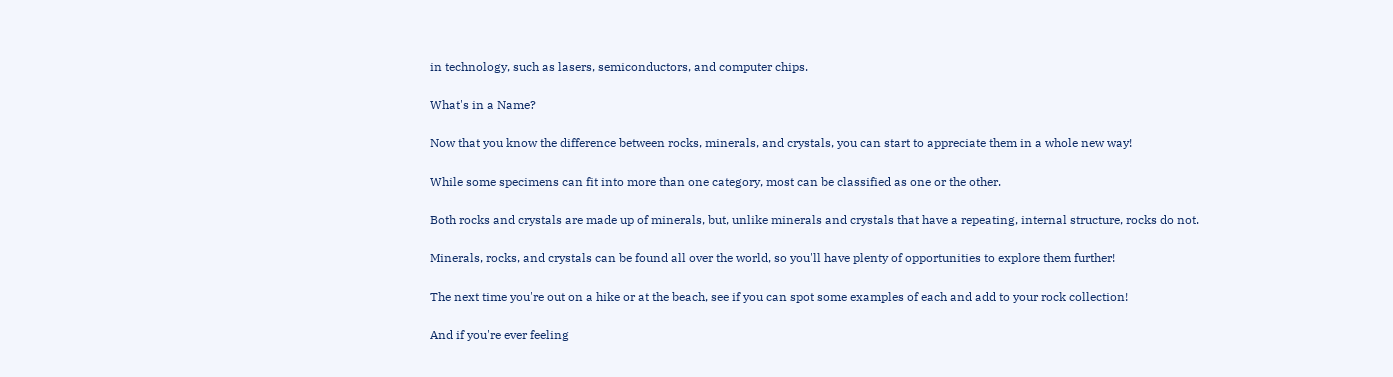in technology, such as lasers, semiconductors, and computer chips.

What's in a Name?

Now that you know the difference between rocks, minerals, and crystals, you can start to appreciate them in a whole new way!

While some specimens can fit into more than one category, most can be classified as one or the other.

Both rocks and crystals are made up of minerals, but, unlike minerals and crystals that have a repeating, internal structure, rocks do not.

Minerals, rocks, and crystals can be found all over the world, so you'll have plenty of opportunities to explore them further!

The next time you're out on a hike or at the beach, see if you can spot some examples of each and add to your rock collection!

And if you're ever feeling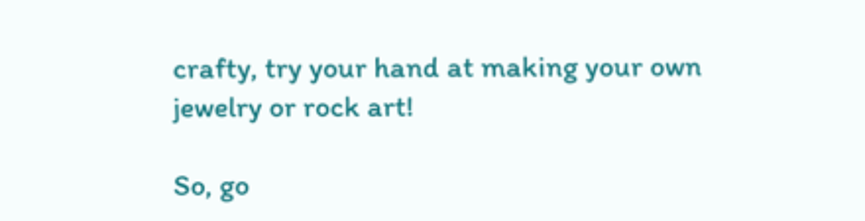crafty, try your hand at making your own jewelry or rock art!

So, go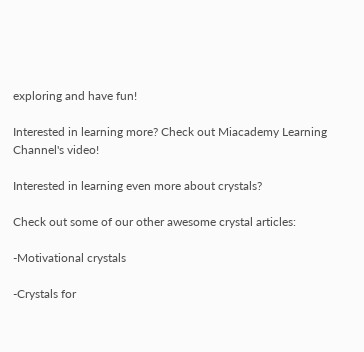exploring and have fun!

Interested in learning more? Check out Miacademy Learning Channel's video!

Interested in learning even more about crystals?

Check out some of our other awesome crystal articles:

-Motivational crystals

-Crystals for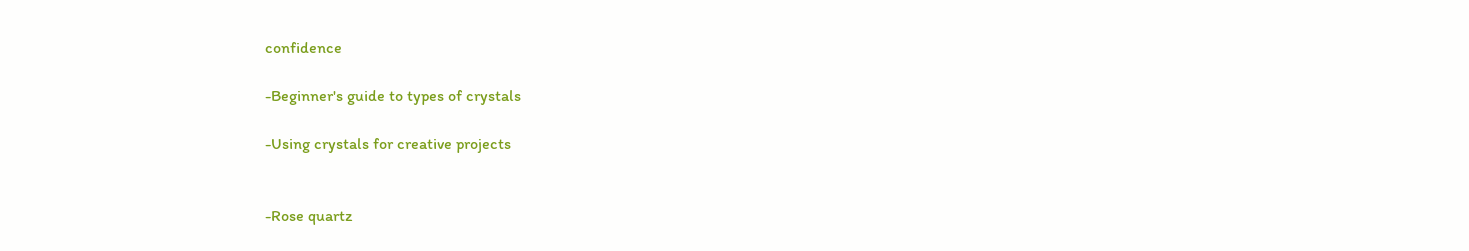confidence

-Beginner's guide to types of crystals

-Using crystals for creative projects


-Rose quartz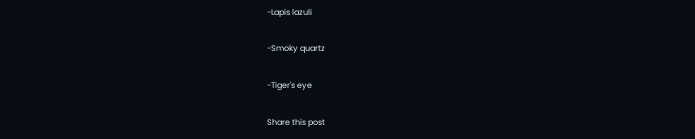-Lapis lazuli

-Smoky quartz

-Tiger's eye

Share this post